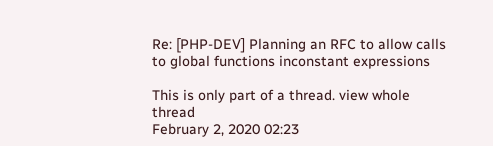Re: [PHP-DEV] Planning an RFC to allow calls to global functions inconstant expressions

This is only part of a thread. view whole thread
February 2, 2020 02:23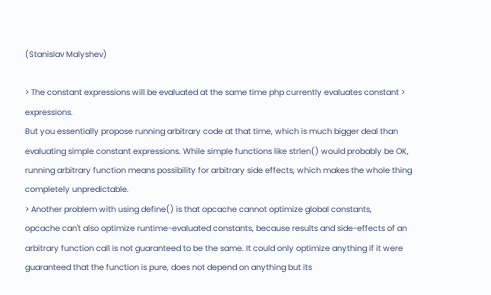(Stanislav Malyshev)

> The constant expressions will be evaluated at the same time php currently evaluates constant > expressions.
But you essentially propose running arbitrary code at that time, which is much bigger deal than evaluating simple constant expressions. While simple functions like strlen() would probably be OK, running arbitrary function means possibility for arbitrary side effects, which makes the whole thing completely unpredictable.
> Another problem with using define() is that opcache cannot optimize global constants,
opcache can't also optimize runtime-evaluated constants, because results and side-effects of an arbitrary function call is not guaranteed to be the same. It could only optimize anything if it were guaranteed that the function is pure, does not depend on anything but its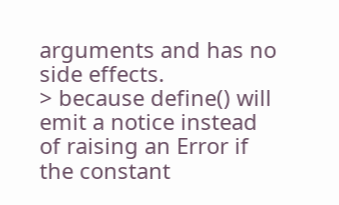arguments and has no side effects.
> because define() will emit a notice instead of raising an Error if the constant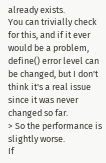already exists.
You can trivially check for this, and if it ever would be a problem, define() error level can be changed, but I don't think it's a real issue since it was never changed so far.
> So the performance is slightly worse.
If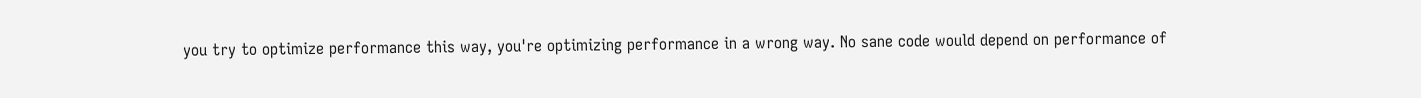you try to optimize performance this way, you're optimizing performance in a wrong way. No sane code would depend on performance of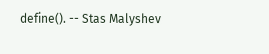define(). -- Stas Malyshev